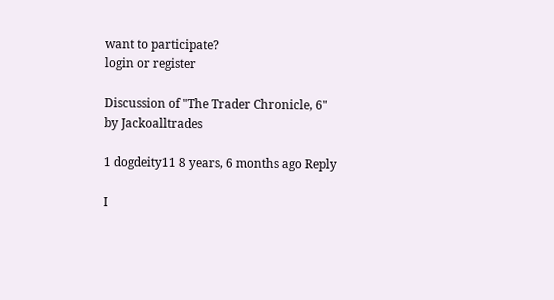want to participate?
login or register

Discussion of "The Trader Chronicle, 6" by Jackoalltrades

1 dogdeity11 8 years, 6 months ago Reply

I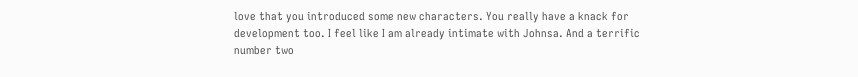love that you introduced some new characters. You really have a knack for development too. I feel like I am already intimate with Johnsa. And a terrific number two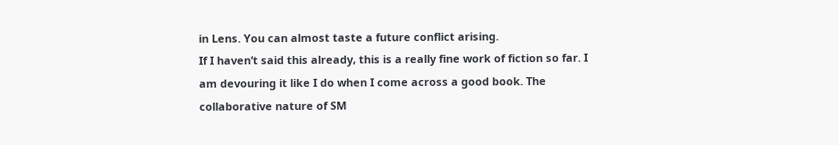in Lens. You can almost taste a future conflict arising.
If I haven’t said this already, this is a really fine work of fiction so far. I am devouring it like I do when I come across a good book. The collaborative nature of SM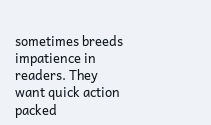sometimes breeds impatience in readers. They want quick action packed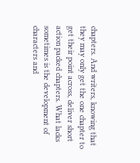chapters. And writers, knowing that they may only get the one chapter to get their point across, deliver short action packed chapters. What lacks sometimes is the development of characters and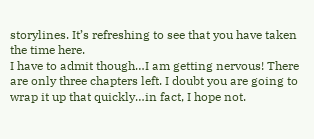storylines. It’s refreshing to see that you have taken the time here.
I have to admit though…I am getting nervous! There are only three chapters left. I doubt you are going to wrap it up that quickly…in fact, I hope not.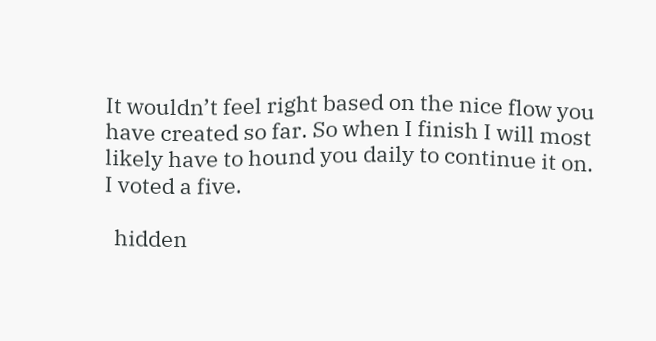It wouldn’t feel right based on the nice flow you have created so far. So when I finish I will most likely have to hound you daily to continue it on.
I voted a five.

  hidden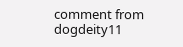comment from dogdeity11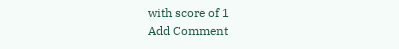with score of 1
Add Comment